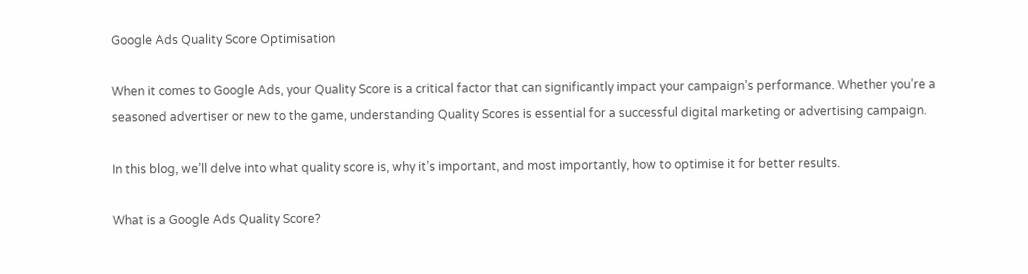Google Ads Quality Score Optimisation

When it comes to Google Ads, your Quality Score is a critical factor that can significantly impact your campaign’s performance. Whether you’re a seasoned advertiser or new to the game, understanding Quality Scores is essential for a successful digital marketing or advertising campaign.

In this blog, we’ll delve into what quality score is, why it’s important, and most importantly, how to optimise it for better results.

What is a Google Ads Quality Score?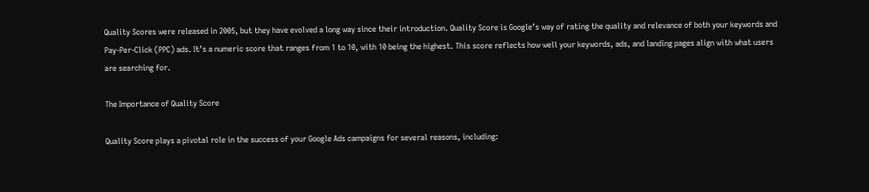Quality Scores were released in 2005, but they have evolved a long way since their introduction. Quality Score is Google’s way of rating the quality and relevance of both your keywords and Pay-Per-Click (PPC) ads. It’s a numeric score that ranges from 1 to 10, with 10 being the highest. This score reflects how well your keywords, ads, and landing pages align with what users are searching for.

The Importance of Quality Score

Quality Score plays a pivotal role in the success of your Google Ads campaigns for several reasons, including: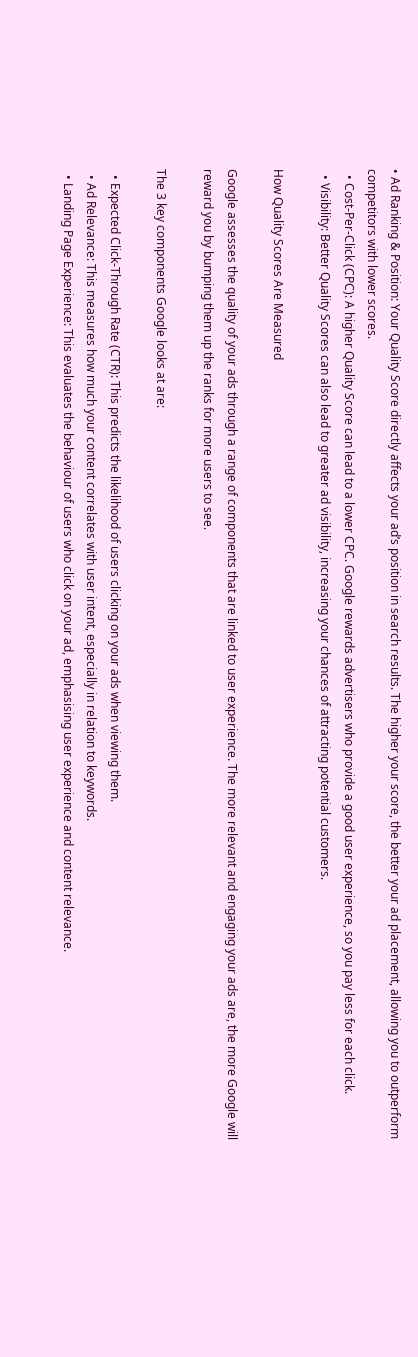• Ad Ranking & Position: Your Quality Score directly affects your ad’s position in search results. The higher your score, the better your ad placement, allowing you to outperform competitors with lower scores.
  • Cost-Per-Click (CPC): A higher Quality Score can lead to a lower CPC. Google rewards advertisers who provide a good user experience, so you pay less for each click.
  • Visibility: Better Quality Scores can also lead to greater ad visibility, increasing your chances of attracting potential customers.

How Quality Scores Are Measured

Google assesses the quality of your ads through a range of components that are linked to user experience. The more relevant and engaging your ads are, the more Google will reward you by bumping them up the ranks for more users to see.

The 3 key components Google looks at are:

  • Expected Click-Through Rate (CTR): This predicts the likelihood of users clicking on your ads when viewing them.
  • Ad Relevance: This measures how much your content correlates with user intent, especially in relation to keywords.
  • Landing Page Experience: This evaluates the behaviour of users who click on your ad, emphasising user experience and content relevance.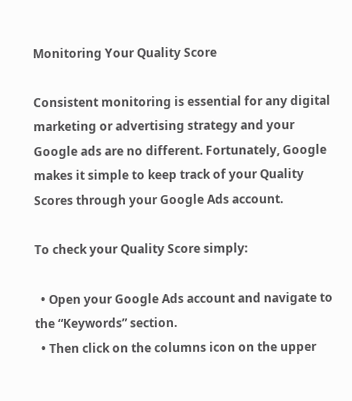Monitoring Your Quality Score

Consistent monitoring is essential for any digital marketing or advertising strategy and your Google ads are no different. Fortunately, Google makes it simple to keep track of your Quality Scores through your Google Ads account.

To check your Quality Score simply:

  • Open your Google Ads account and navigate to the “Keywords” section.
  • Then click on the columns icon on the upper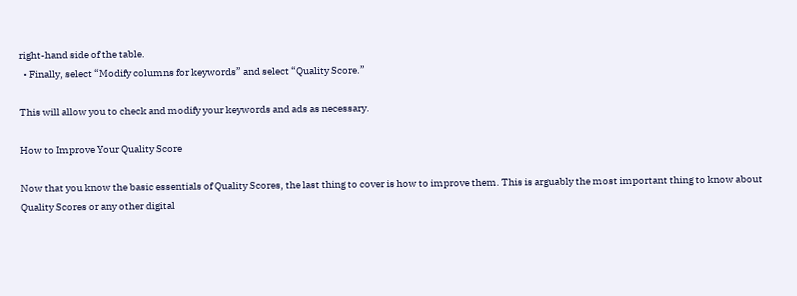right-hand side of the table.
  • Finally, select “Modify columns for keywords” and select “Quality Score.”

This will allow you to check and modify your keywords and ads as necessary.

How to Improve Your Quality Score

Now that you know the basic essentials of Quality Scores, the last thing to cover is how to improve them. This is arguably the most important thing to know about Quality Scores or any other digital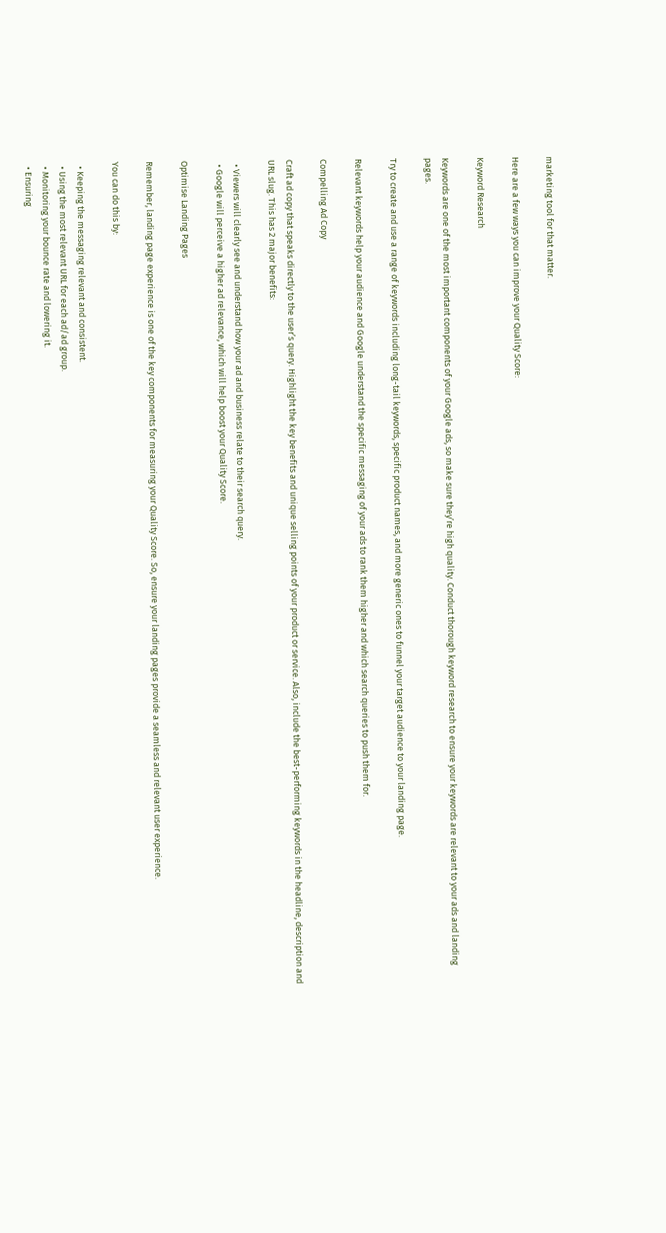marketing tool for that matter.

Here are a few ways you can improve your Quality Score:

Keyword Research

Keywords are one of the most important components of your Google ads, so make sure they’re high quality. Conduct thorough keyword research to ensure your keywords are relevant to your ads and landing pages.

Try to create and use a range of keywords including long-tail keywords, specific product names, and more generic ones to funnel your target audience to your landing page.

Relevant keywords help your audience and Google understand the specific messaging of your ads to rank them higher and which search queries to push them for.

Compelling Ad Copy

Craft ad copy that speaks directly to the user’s query. Highlight the key benefits and unique selling points of your product or service. Also, include the best-performing keywords in the headline, description and URL slug. This has 2 major benefits:

  • Viewers will clearly see and understand how your ad and business relate to their search query.
  • Google will perceive a higher ad relevance, which will help boost your Quality Score.

Optimise Landing Pages

Remember, landing page experience is one of the key components for measuring your Quality Score. So, ensure your landing pages provide a seamless and relevant user experience.

You can do this by:

  • Keeping the messaging relevant and consistent.
  • Using the most relevant URL for each ad/ad group.
  • Monitoring your bounce rate and lowering it.
  • Ensuring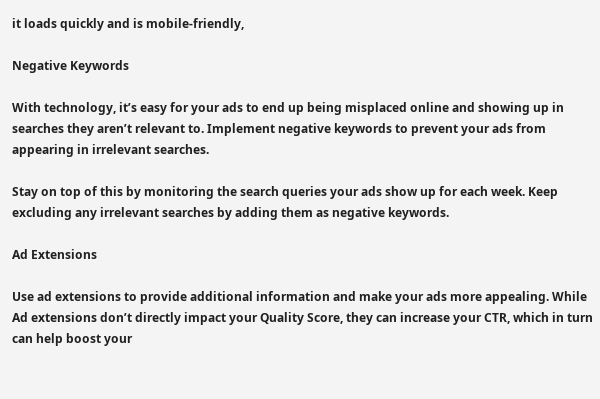it loads quickly and is mobile-friendly,

Negative Keywords

With technology, it’s easy for your ads to end up being misplaced online and showing up in searches they aren’t relevant to. Implement negative keywords to prevent your ads from appearing in irrelevant searches.

Stay on top of this by monitoring the search queries your ads show up for each week. Keep excluding any irrelevant searches by adding them as negative keywords.

Ad Extensions

Use ad extensions to provide additional information and make your ads more appealing. While Ad extensions don’t directly impact your Quality Score, they can increase your CTR, which in turn can help boost your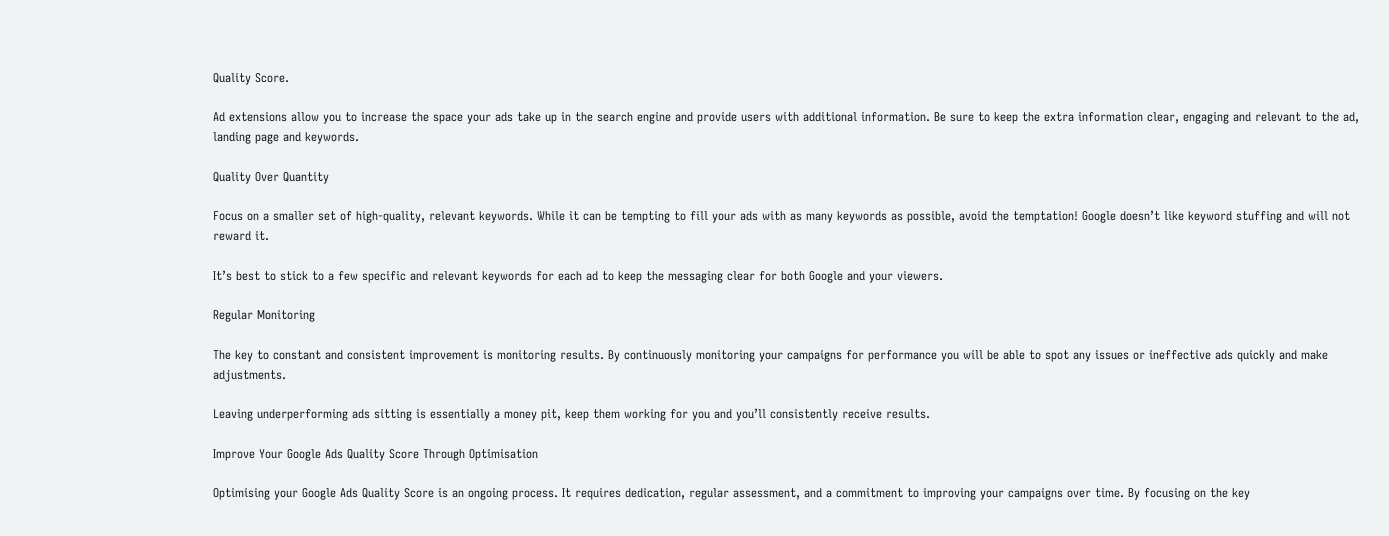Quality Score.

Ad extensions allow you to increase the space your ads take up in the search engine and provide users with additional information. Be sure to keep the extra information clear, engaging and relevant to the ad, landing page and keywords.

Quality Over Quantity

Focus on a smaller set of high-quality, relevant keywords. While it can be tempting to fill your ads with as many keywords as possible, avoid the temptation! Google doesn’t like keyword stuffing and will not reward it.

It’s best to stick to a few specific and relevant keywords for each ad to keep the messaging clear for both Google and your viewers.

Regular Monitoring

The key to constant and consistent improvement is monitoring results. By continuously monitoring your campaigns for performance you will be able to spot any issues or ineffective ads quickly and make adjustments.

Leaving underperforming ads sitting is essentially a money pit, keep them working for you and you’ll consistently receive results.

Improve Your Google Ads Quality Score Through Optimisation

Optimising your Google Ads Quality Score is an ongoing process. It requires dedication, regular assessment, and a commitment to improving your campaigns over time. By focusing on the key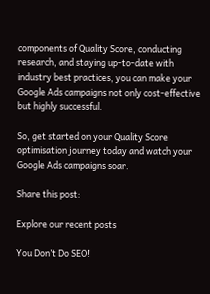components of Quality Score, conducting research, and staying up-to-date with industry best practices, you can make your Google Ads campaigns not only cost-effective but highly successful.

So, get started on your Quality Score optimisation journey today and watch your Google Ads campaigns soar.

Share this post:

Explore our recent posts

You Don’t Do SEO!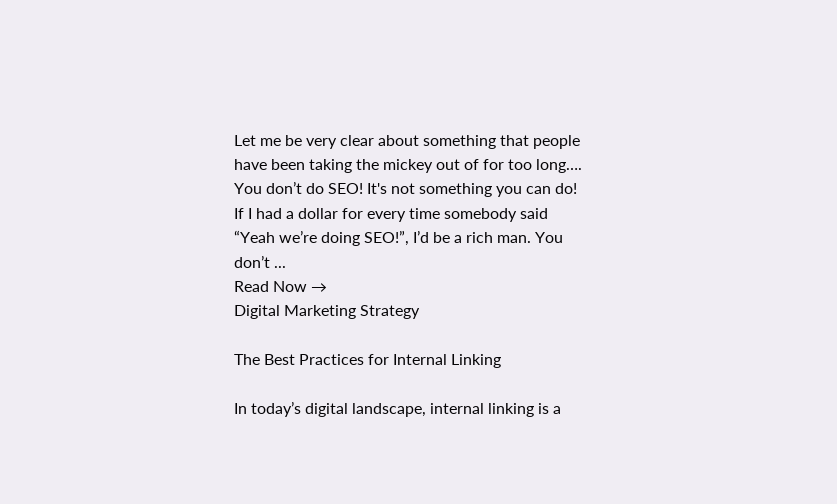Let me be very clear about something that people have been taking the mickey out of for too long…. You don’t do SEO! It's not something you can do! If I had a dollar for every time somebody said “Yeah we’re doing SEO!”, I’d be a rich man. You don’t ...
Read Now →
Digital Marketing Strategy

The Best Practices for Internal Linking

In today’s digital landscape, internal linking is a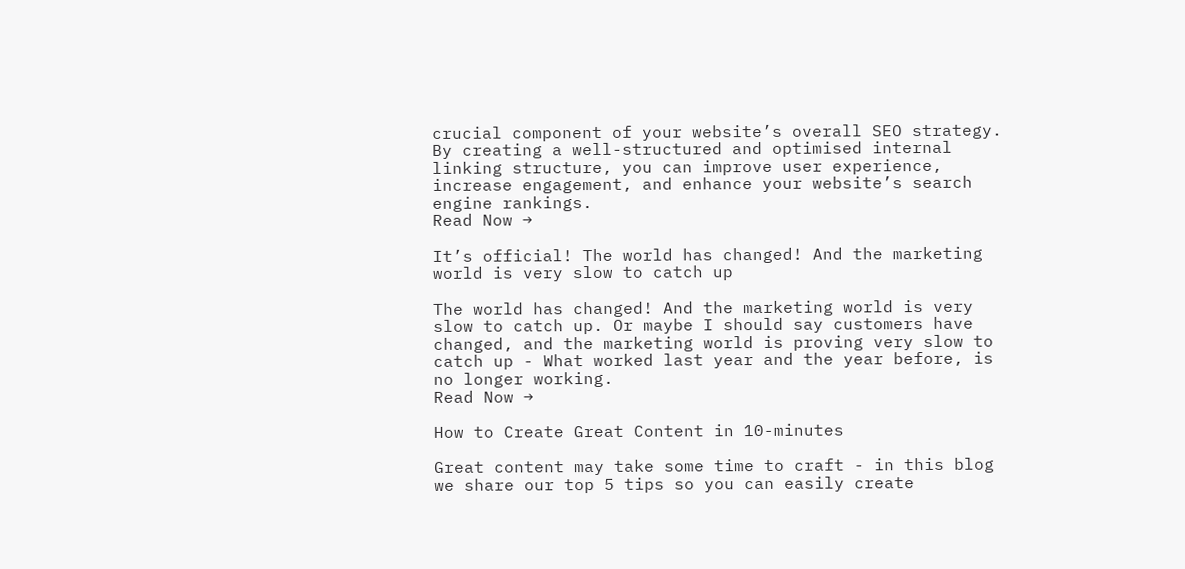crucial component of your website’s overall SEO strategy. By creating a well-structured and optimised internal linking structure, you can improve user experience, increase engagement, and enhance your website’s search engine rankings.
Read Now →

It’s official! The world has changed! And the marketing world is very slow to catch up

The world has changed! And the marketing world is very slow to catch up. Or maybe I should say customers have changed, and the marketing world is proving very slow to catch up - What worked last year and the year before, is no longer working.
Read Now →

How to Create Great Content in 10-minutes

Great content may take some time to craft - in this blog we share our top 5 tips so you can easily create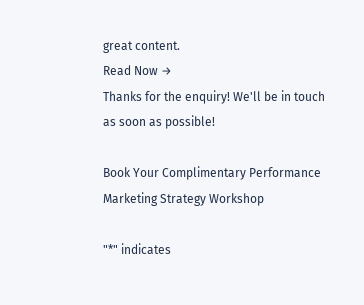great content.
Read Now →
Thanks for the enquiry! We'll be in touch as soon as possible!

Book Your Complimentary Performance Marketing Strategy Workshop

"*" indicates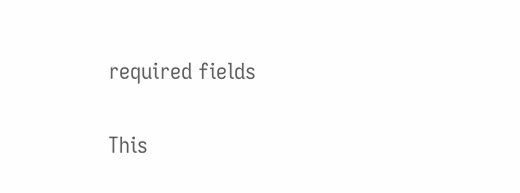required fields

This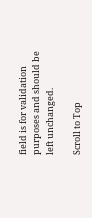field is for validation purposes and should be left unchanged.

Scroll to Top